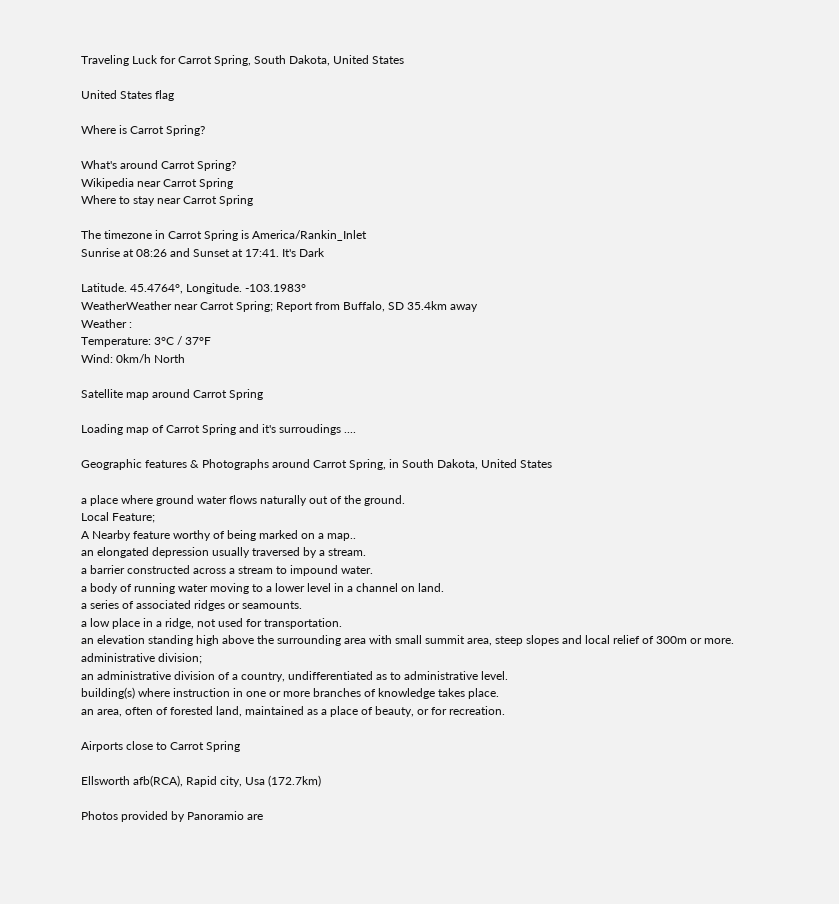Traveling Luck for Carrot Spring, South Dakota, United States

United States flag

Where is Carrot Spring?

What's around Carrot Spring?
Wikipedia near Carrot Spring
Where to stay near Carrot Spring

The timezone in Carrot Spring is America/Rankin_Inlet
Sunrise at 08:26 and Sunset at 17:41. It's Dark

Latitude. 45.4764°, Longitude. -103.1983°
WeatherWeather near Carrot Spring; Report from Buffalo, SD 35.4km away
Weather :
Temperature: 3°C / 37°F
Wind: 0km/h North

Satellite map around Carrot Spring

Loading map of Carrot Spring and it's surroudings ....

Geographic features & Photographs around Carrot Spring, in South Dakota, United States

a place where ground water flows naturally out of the ground.
Local Feature;
A Nearby feature worthy of being marked on a map..
an elongated depression usually traversed by a stream.
a barrier constructed across a stream to impound water.
a body of running water moving to a lower level in a channel on land.
a series of associated ridges or seamounts.
a low place in a ridge, not used for transportation.
an elevation standing high above the surrounding area with small summit area, steep slopes and local relief of 300m or more.
administrative division;
an administrative division of a country, undifferentiated as to administrative level.
building(s) where instruction in one or more branches of knowledge takes place.
an area, often of forested land, maintained as a place of beauty, or for recreation.

Airports close to Carrot Spring

Ellsworth afb(RCA), Rapid city, Usa (172.7km)

Photos provided by Panoramio are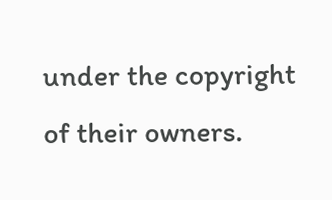under the copyright of their owners.